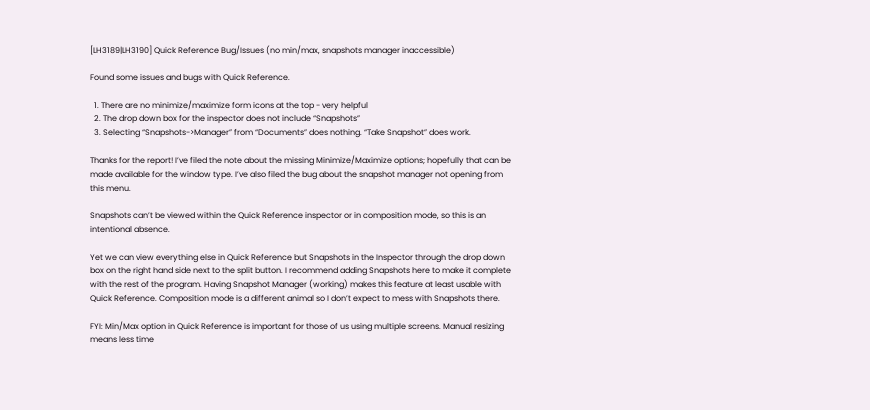[LH3189|LH3190] Quick Reference Bug/Issues (no min/max, snapshots manager inaccessible)

Found some issues and bugs with Quick Reference.

  1. There are no minimize/maximize form icons at the top - very helpful
  2. The drop down box for the inspector does not include “Snapshots”
  3. Selecting “Snapshots->Manager” from “Documents” does nothing. “Take Snapshot” does work.

Thanks for the report! I’ve filed the note about the missing Minimize/Maximize options; hopefully that can be made available for the window type. I’ve also filed the bug about the snapshot manager not opening from this menu.

Snapshots can’t be viewed within the Quick Reference inspector or in composition mode, so this is an intentional absence.

Yet we can view everything else in Quick Reference but Snapshots in the Inspector through the drop down box on the right hand side next to the split button. I recommend adding Snapshots here to make it complete with the rest of the program. Having Snapshot Manager (working) makes this feature at least usable with Quick Reference. Composition mode is a different animal so I don’t expect to mess with Snapshots there.

FYI: Min/Max option in Quick Reference is important for those of us using multiple screens. Manual resizing means less time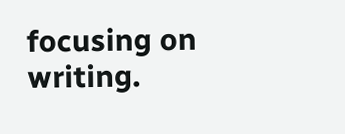focusing on writing.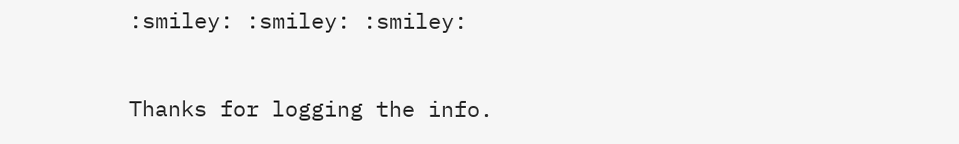:smiley: :smiley: :smiley:

Thanks for logging the info.